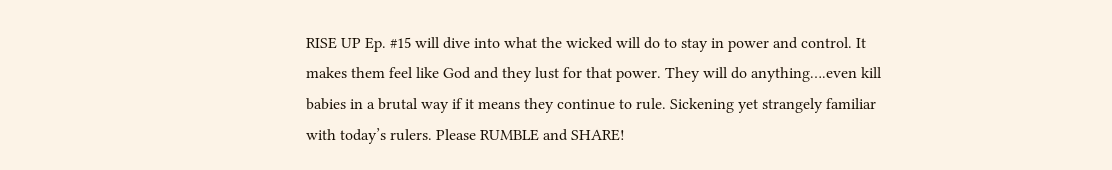RISE UP Ep. #15 will dive into what the wicked will do to stay in power and control. It makes them feel like God and they lust for that power. They will do anything….even kill babies in a brutal way if it means they continue to rule. Sickening yet strangely familiar with today’s rulers. Please RUMBLE and SHARE!